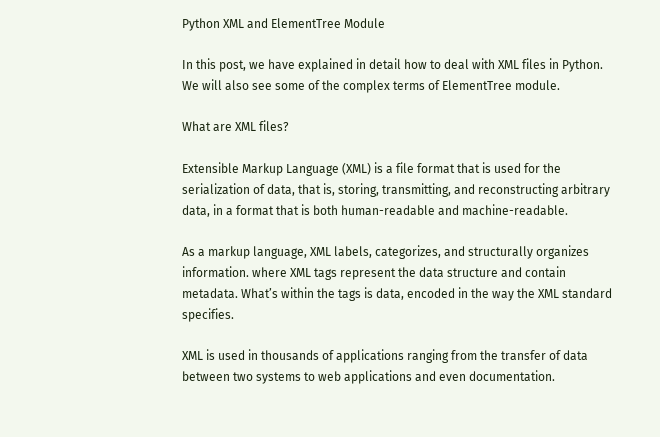Python XML and ElementTree Module

In this post, we have explained in detail how to deal with XML files in Python. We will also see some of the complex terms of ElementTree module.

What are XML files?

Extensible Markup Language (XML) is a file format that is used for the serialization of data, that is, storing, transmitting, and reconstructing arbitrary data, in a format that is both human-readable and machine-readable.

As a markup language, XML labels, categorizes, and structurally organizes information. where XML tags represent the data structure and contain metadata. What’s within the tags is data, encoded in the way the XML standard specifies.

XML is used in thousands of applications ranging from the transfer of data between two systems to web applications and even documentation.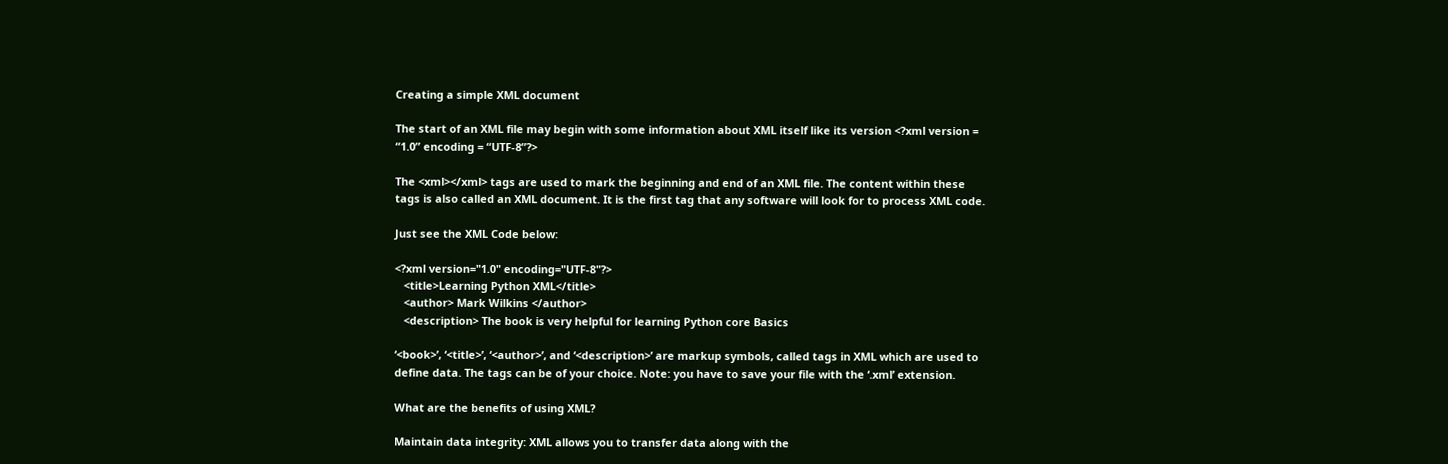Creating a simple XML document

The start of an XML file may begin with some information about XML itself like its version <?xml version = “1.0” encoding = “UTF-8”?>

The <xml></xml> tags are used to mark the beginning and end of an XML file. The content within these tags is also called an XML document. It is the first tag that any software will look for to process XML code.

Just see the XML Code below:

<?xml version="1.0" encoding="UTF-8"?>
   <title>Learning Python XML</title>
   <author> Mark Wilkins </author>
   <description> The book is very helpful for learning Python core Basics

‘<book>’, ‘<title>’, ‘<author>’, and ‘<description>’ are markup symbols, called tags in XML which are used to define data. The tags can be of your choice. Note: you have to save your file with the ‘.xml’ extension.

What are the benefits of using XML?

Maintain data integrity: XML allows you to transfer data along with the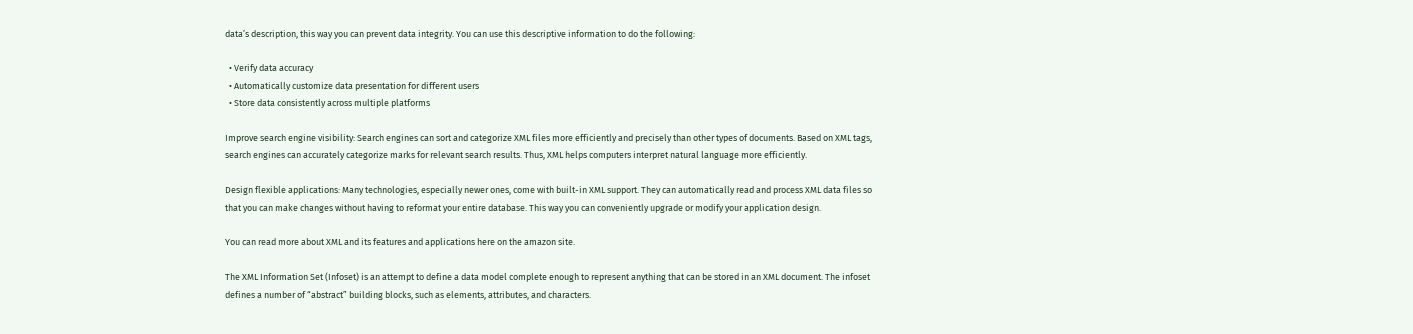data’s description, this way you can prevent data integrity. You can use this descriptive information to do the following:

  • Verify data accuracy
  • Automatically customize data presentation for different users
  • Store data consistently across multiple platforms

Improve search engine visibility: Search engines can sort and categorize XML files more efficiently and precisely than other types of documents. Based on XML tags, search engines can accurately categorize marks for relevant search results. Thus, XML helps computers interpret natural language more efficiently.

Design flexible applications: Many technologies, especially newer ones, come with built-in XML support. They can automatically read and process XML data files so that you can make changes without having to reformat your entire database. This way you can conveniently upgrade or modify your application design.

You can read more about XML and its features and applications here on the amazon site.

The XML Information Set (Infoset) is an attempt to define a data model complete enough to represent anything that can be stored in an XML document. The infoset defines a number of “abstract” building blocks, such as elements, attributes, and characters.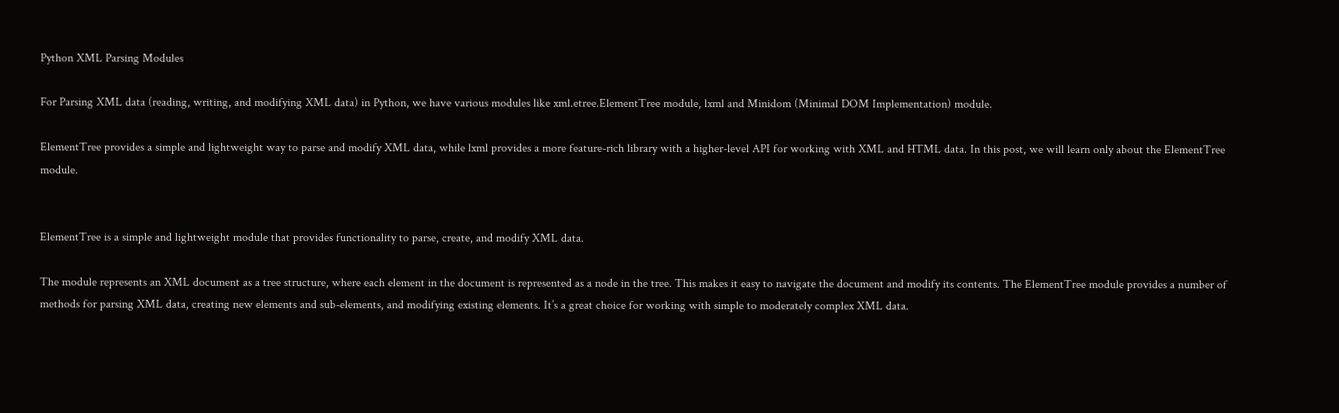Python XML Parsing Modules

For Parsing XML data (reading, writing, and modifying XML data) in Python, we have various modules like xml.etree.ElementTree module, lxml and Minidom (Minimal DOM Implementation) module.

ElementTree provides a simple and lightweight way to parse and modify XML data, while lxml provides a more feature-rich library with a higher-level API for working with XML and HTML data. In this post, we will learn only about the ElementTree module.


ElementTree is a simple and lightweight module that provides functionality to parse, create, and modify XML data.

The module represents an XML document as a tree structure, where each element in the document is represented as a node in the tree. This makes it easy to navigate the document and modify its contents. The ElementTree module provides a number of methods for parsing XML data, creating new elements and sub-elements, and modifying existing elements. It’s a great choice for working with simple to moderately complex XML data.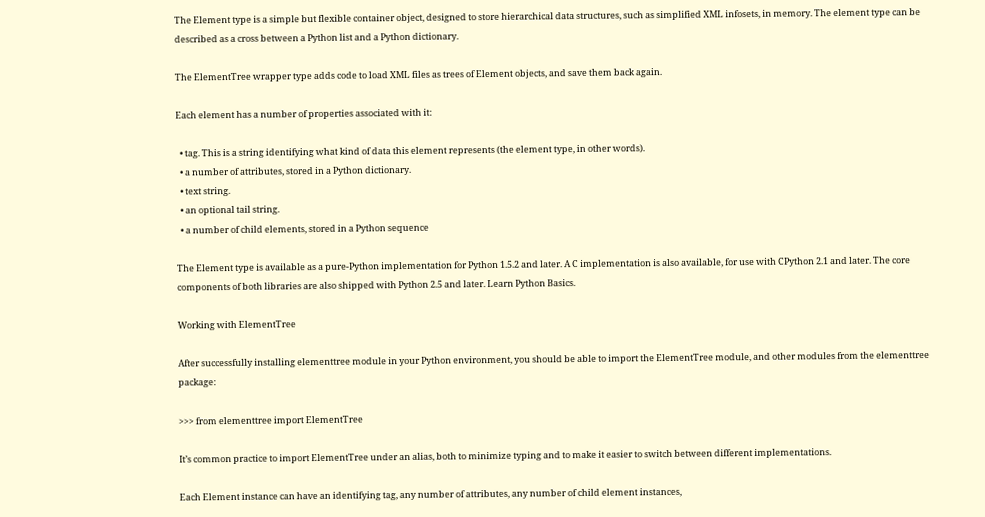The Element type is a simple but flexible container object, designed to store hierarchical data structures, such as simplified XML infosets, in memory. The element type can be described as a cross between a Python list and a Python dictionary.

The ElementTree wrapper type adds code to load XML files as trees of Element objects, and save them back again.

Each element has a number of properties associated with it:

  • tag. This is a string identifying what kind of data this element represents (the element type, in other words).
  • a number of attributes, stored in a Python dictionary.
  • text string.
  • an optional tail string.
  • a number of child elements, stored in a Python sequence

The Element type is available as a pure-Python implementation for Python 1.5.2 and later. A C implementation is also available, for use with CPython 2.1 and later. The core components of both libraries are also shipped with Python 2.5 and later. Learn Python Basics.

Working with ElementTree

After successfully installing elementtree module in your Python environment, you should be able to import the ElementTree module, and other modules from the elementtree package:

>>> from elementtree import ElementTree

It’s common practice to import ElementTree under an alias, both to minimize typing and to make it easier to switch between different implementations.

Each Element instance can have an identifying tag, any number of attributes, any number of child element instances,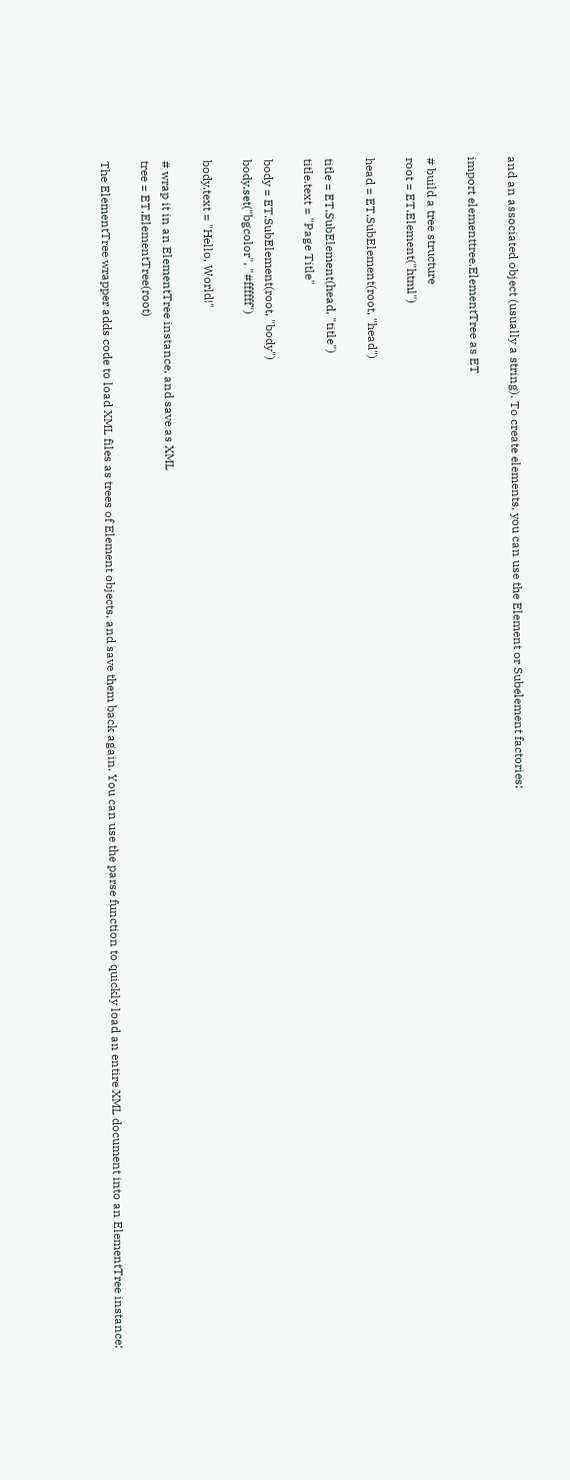and an associated object (usually a string). To create elements, you can use the Element or Subelement factories:

import elementtree.ElementTree as ET

# build a tree structure
root = ET.Element("html")

head = ET.SubElement(root, "head")

title = ET.SubElement(head, "title")
title.text = "Page Title"

body = ET.SubElement(root, "body")
body.set("bgcolor", "#ffffff")

body.text = "Hello, World!"

# wrap it in an ElementTree instance, and save as XML
tree = ET.ElementTree(root)

The ElementTree wrapper adds code to load XML files as trees of Element objects, and save them back again. You can use the parse function to quickly load an entire XML document into an ElementTree instance: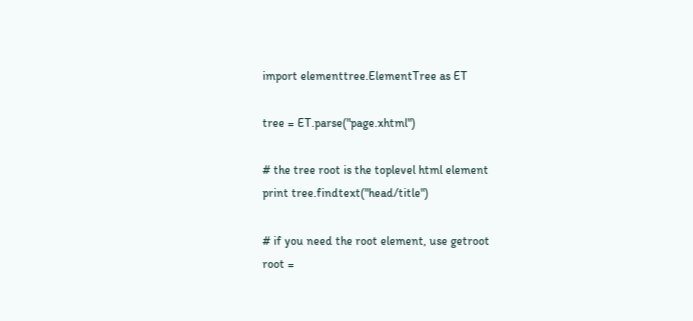import elementtree.ElementTree as ET

tree = ET.parse("page.xhtml")

# the tree root is the toplevel html element
print tree.findtext("head/title")

# if you need the root element, use getroot
root =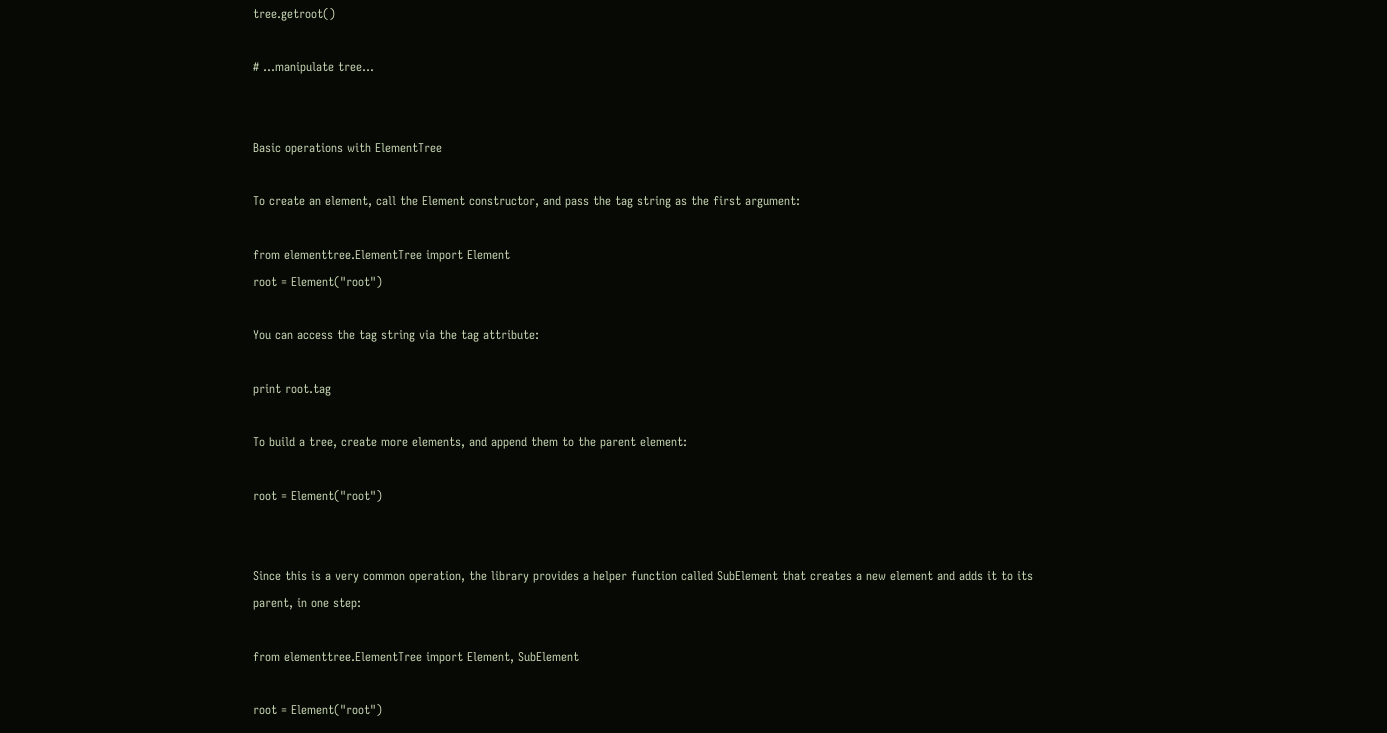tree.getroot()

# ...manipulate tree...


Basic operations with ElementTree

To create an element, call the Element constructor, and pass the tag string as the first argument:

from elementtree.ElementTree import Element
root = Element("root")

You can access the tag string via the tag attribute:

print root.tag

To build a tree, create more elements, and append them to the parent element:

root = Element("root")


Since this is a very common operation, the library provides a helper function called SubElement that creates a new element and adds it to its parent, in one step:

from elementtree.ElementTree import Element, SubElement

root = Element("root")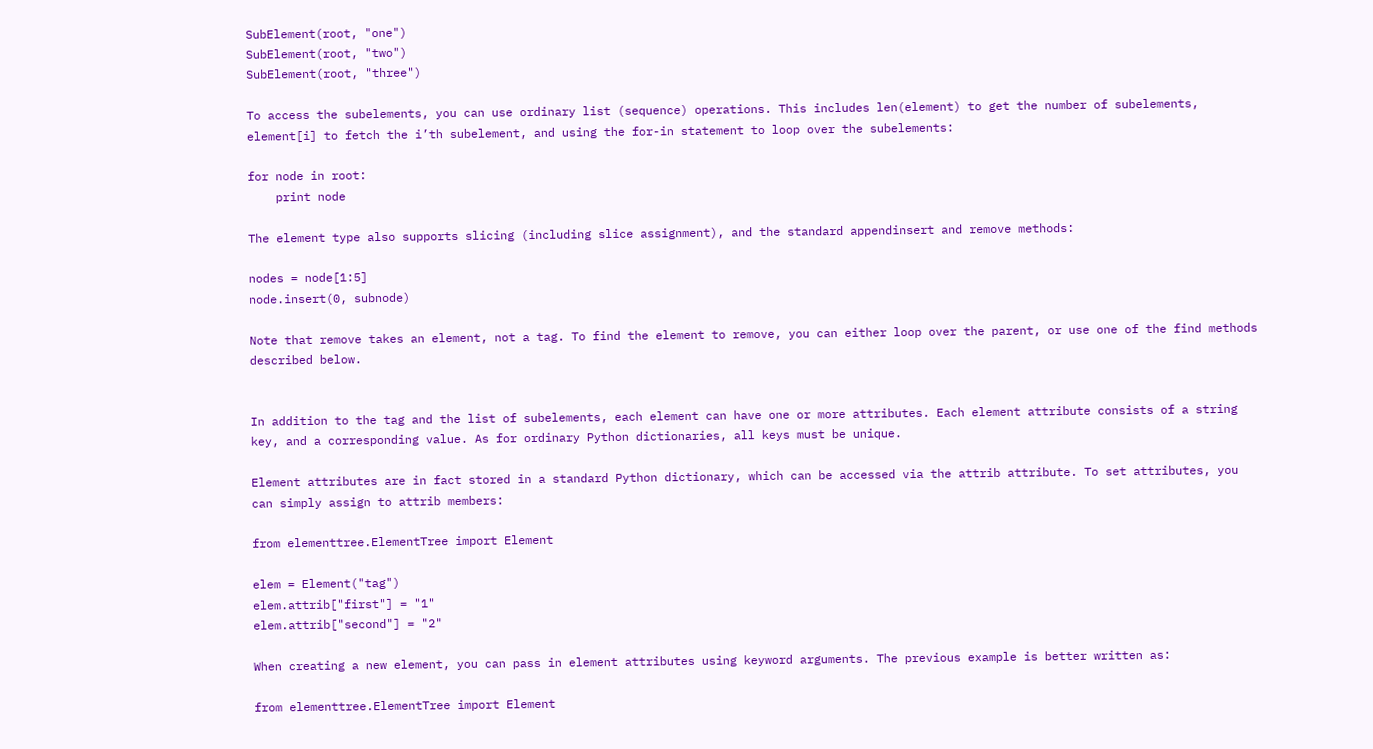SubElement(root, "one")
SubElement(root, "two")
SubElement(root, "three")

To access the subelements, you can use ordinary list (sequence) operations. This includes len(element) to get the number of subelements, element[i] to fetch the i’th subelement, and using the for-in statement to loop over the subelements:

for node in root:
    print node

The element type also supports slicing (including slice assignment), and the standard appendinsert and remove methods:

nodes = node[1:5]
node.insert(0, subnode)

Note that remove takes an element, not a tag. To find the element to remove, you can either loop over the parent, or use one of the find methods described below.


In addition to the tag and the list of subelements, each element can have one or more attributes. Each element attribute consists of a string key, and a corresponding value. As for ordinary Python dictionaries, all keys must be unique.

Element attributes are in fact stored in a standard Python dictionary, which can be accessed via the attrib attribute. To set attributes, you can simply assign to attrib members:

from elementtree.ElementTree import Element

elem = Element("tag")
elem.attrib["first"] = "1"
elem.attrib["second"] = "2"

When creating a new element, you can pass in element attributes using keyword arguments. The previous example is better written as:

from elementtree.ElementTree import Element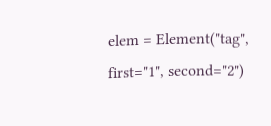elem = Element("tag", first="1", second="2")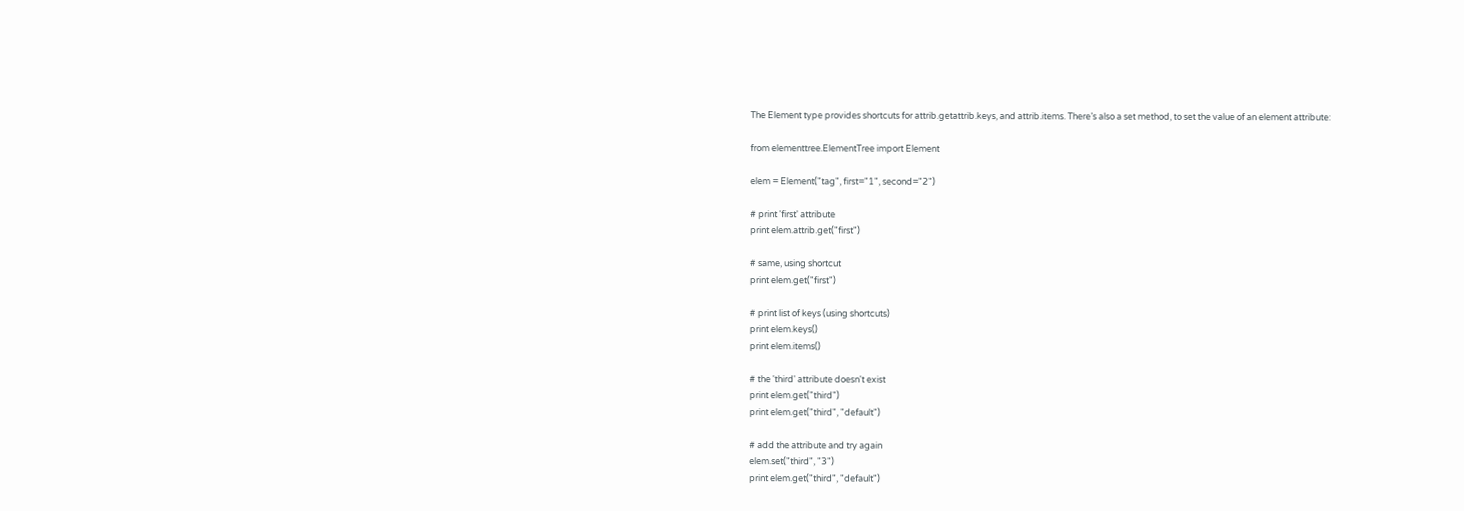The Element type provides shortcuts for attrib.getattrib.keys, and attrib.items. There’s also a set method, to set the value of an element attribute:

from elementtree.ElementTree import Element

elem = Element("tag", first="1", second="2")

# print 'first' attribute
print elem.attrib.get("first")

# same, using shortcut
print elem.get("first")

# print list of keys (using shortcuts)
print elem.keys()
print elem.items()

# the 'third' attribute doesn't exist
print elem.get("third")
print elem.get("third", "default")

# add the attribute and try again
elem.set("third", "3")
print elem.get("third", "default")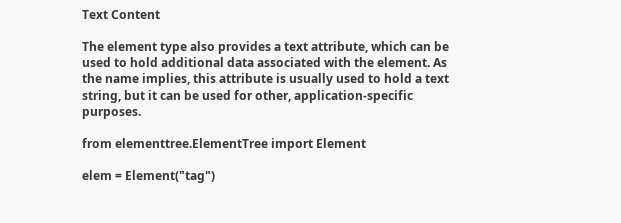Text Content

The element type also provides a text attribute, which can be used to hold additional data associated with the element. As the name implies, this attribute is usually used to hold a text string, but it can be used for other, application-specific purposes.

from elementtree.ElementTree import Element

elem = Element("tag")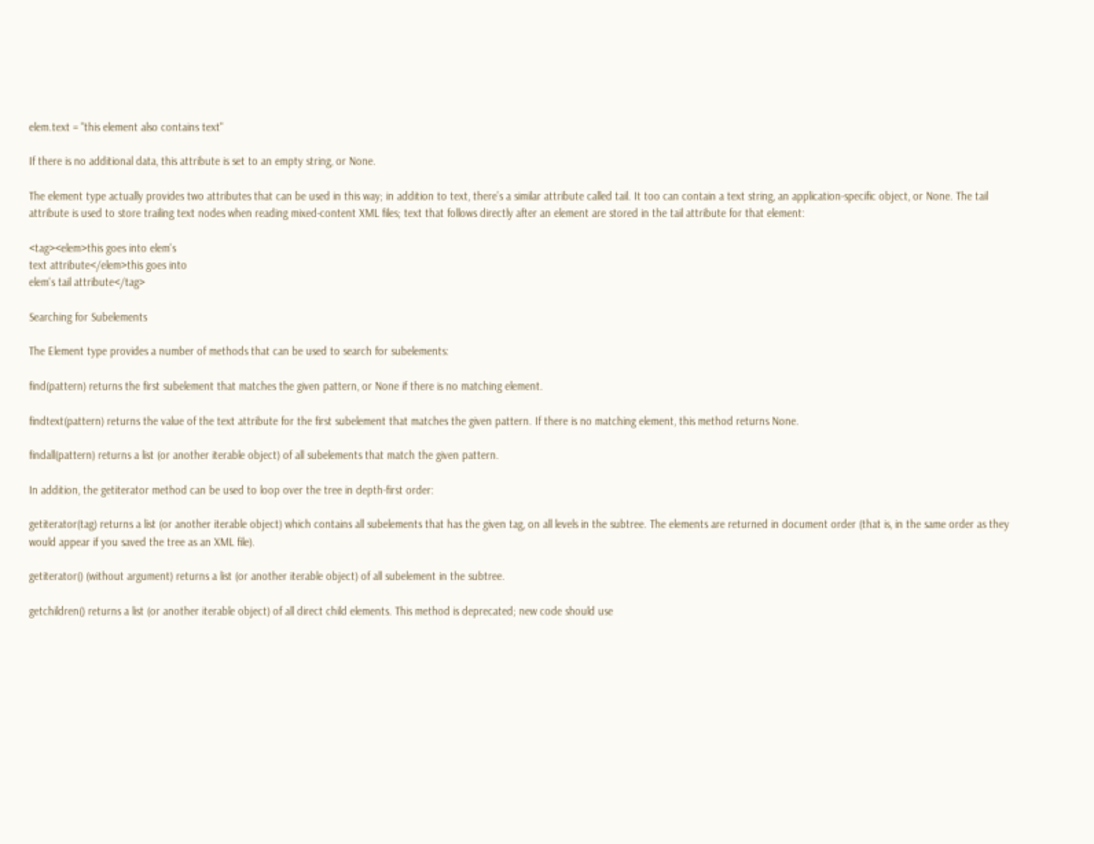elem.text = "this element also contains text"

If there is no additional data, this attribute is set to an empty string, or None.

The element type actually provides two attributes that can be used in this way; in addition to text, there’s a similar attribute called tail. It too can contain a text string, an application-specific object, or None. The tail attribute is used to store trailing text nodes when reading mixed-content XML files; text that follows directly after an element are stored in the tail attribute for that element:

<tag><elem>this goes into elem's
text attribute</elem>this goes into
elem's tail attribute</tag>

Searching for Subelements

The Element type provides a number of methods that can be used to search for subelements:

find(pattern) returns the first subelement that matches the given pattern, or None if there is no matching element.

findtext(pattern) returns the value of the text attribute for the first subelement that matches the given pattern. If there is no matching element, this method returns None.

findall(pattern) returns a list (or another iterable object) of all subelements that match the given pattern.

In addition, the getiterator method can be used to loop over the tree in depth-first order:

getiterator(tag) returns a list (or another iterable object) which contains all subelements that has the given tag, on all levels in the subtree. The elements are returned in document order (that is, in the same order as they would appear if you saved the tree as an XML file).

getiterator() (without argument) returns a list (or another iterable object) of all subelement in the subtree.

getchildren() returns a list (or another iterable object) of all direct child elements. This method is deprecated; new code should use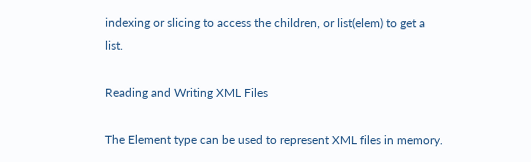indexing or slicing to access the children, or list(elem) to get a list.

Reading and Writing XML Files

The Element type can be used to represent XML files in memory.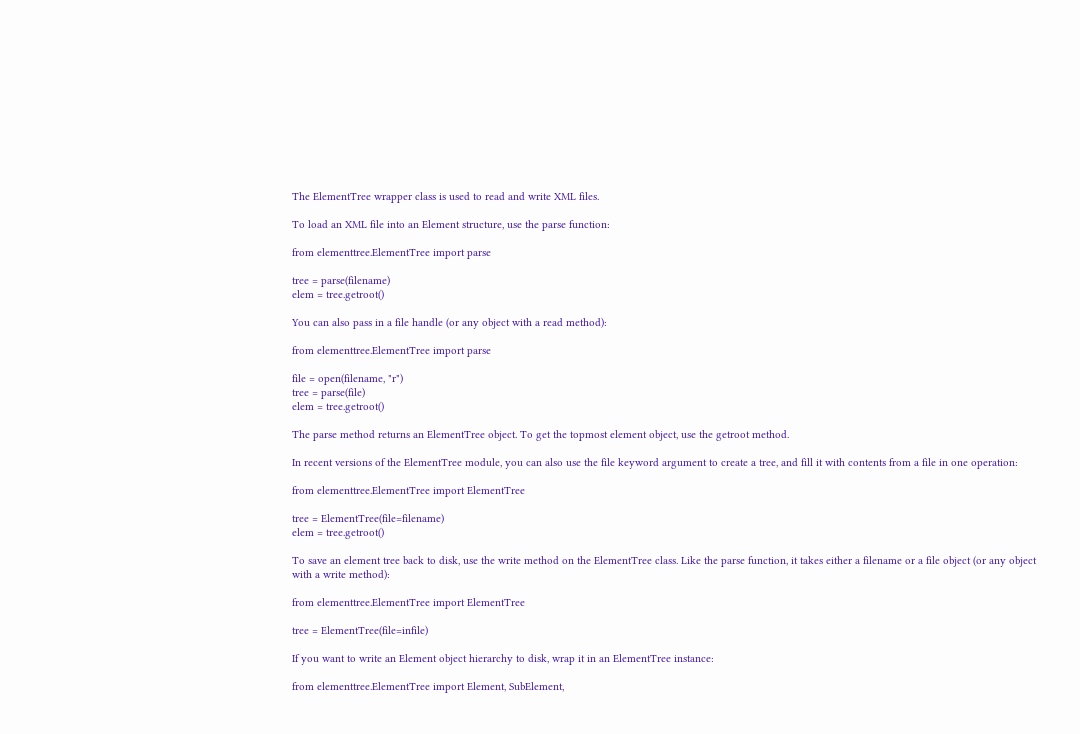The ElementTree wrapper class is used to read and write XML files.

To load an XML file into an Element structure, use the parse function:

from elementtree.ElementTree import parse

tree = parse(filename)
elem = tree.getroot()

You can also pass in a file handle (or any object with a read method):

from elementtree.ElementTree import parse

file = open(filename, "r")
tree = parse(file)
elem = tree.getroot()

The parse method returns an ElementTree object. To get the topmost element object, use the getroot method.

In recent versions of the ElementTree module, you can also use the file keyword argument to create a tree, and fill it with contents from a file in one operation:

from elementtree.ElementTree import ElementTree

tree = ElementTree(file=filename)
elem = tree.getroot()

To save an element tree back to disk, use the write method on the ElementTree class. Like the parse function, it takes either a filename or a file object (or any object with a write method):

from elementtree.ElementTree import ElementTree

tree = ElementTree(file=infile)

If you want to write an Element object hierarchy to disk, wrap it in an ElementTree instance:

from elementtree.ElementTree import Element, SubElement,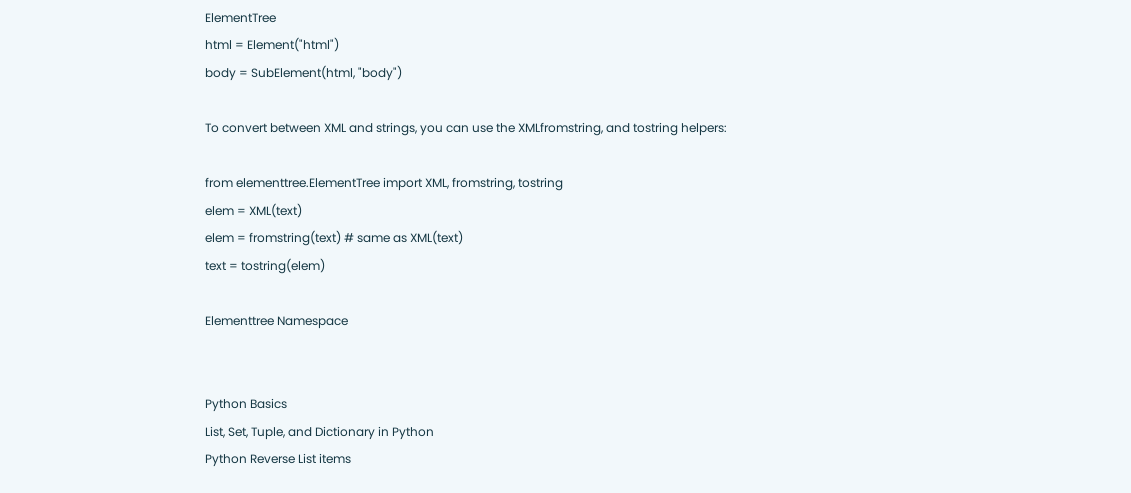ElementTree
html = Element("html")
body = SubElement(html, "body")

To convert between XML and strings, you can use the XMLfromstring, and tostring helpers:

from elementtree.ElementTree import XML, fromstring, tostring
elem = XML(text)
elem = fromstring(text) # same as XML(text)
text = tostring(elem)

Elementtree Namespace


Python Basics
List, Set, Tuple, and Dictionary in Python
Python Reverse List items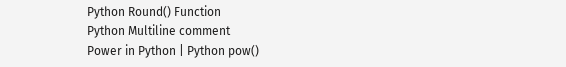Python Round() Function
Python Multiline comment
Power in Python | Python pow()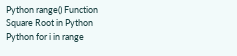Python range() Function
Square Root in Python
Python for i in range